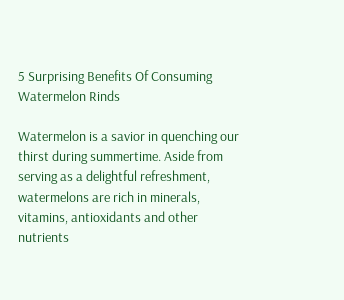5 Surprising Benefits Of Consuming Watermelon Rinds

Watermelon is a savior in quenching our thirst during summertime. Aside from serving as a delightful refreshment, watermelons are rich in minerals, vitamins, antioxidants and other nutrients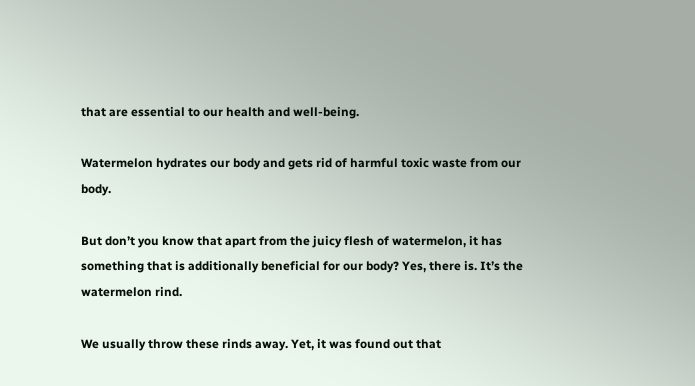that are essential to our health and well-being.

Watermelon hydrates our body and gets rid of harmful toxic waste from our body.

But don’t you know that apart from the juicy flesh of watermelon, it has something that is additionally beneficial for our body? Yes, there is. It’s the watermelon rind.

We usually throw these rinds away. Yet, it was found out that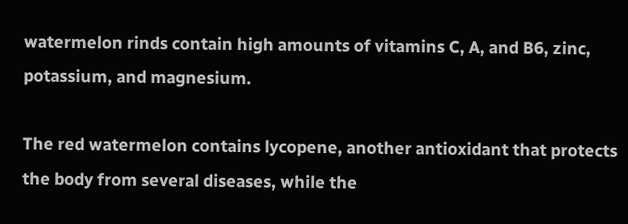watermelon rinds contain high amounts of vitamins C, A, and B6, zinc, potassium, and magnesium.

The red watermelon contains lycopene, another antioxidant that protects the body from several diseases, while the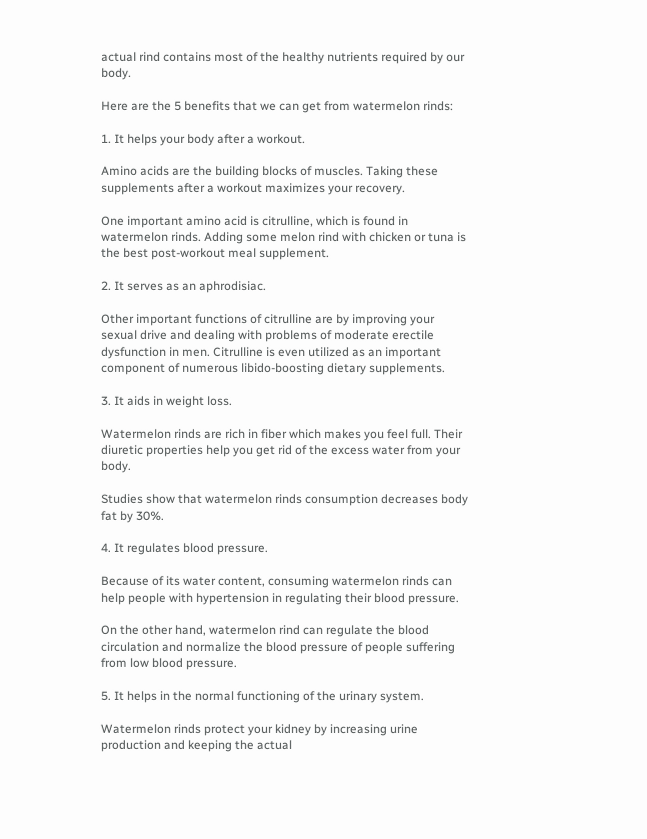actual rind contains most of the healthy nutrients required by our body.

Here are the 5 benefits that we can get from watermelon rinds:

1. It helps your body after a workout.

Amino acids are the building blocks of muscles. Taking these supplements after a workout maximizes your recovery.

One important amino acid is citrulline, which is found in watermelon rinds. Adding some melon rind with chicken or tuna is the best post-workout meal supplement.

2. It serves as an aphrodisiac.

Other important functions of citrulline are by improving your sexual drive and dealing with problems of moderate erectile dysfunction in men. Citrulline is even utilized as an important component of numerous libido-boosting dietary supplements.

3. It aids in weight loss.

Watermelon rinds are rich in fiber which makes you feel full. Their diuretic properties help you get rid of the excess water from your body.

Studies show that watermelon rinds consumption decreases body fat by 30%.

4. It regulates blood pressure.

Because of its water content, consuming watermelon rinds can help people with hypertension in regulating their blood pressure.

On the other hand, watermelon rind can regulate the blood circulation and normalize the blood pressure of people suffering from low blood pressure.

5. It helps in the normal functioning of the urinary system.

Watermelon rinds protect your kidney by increasing urine production and keeping the actual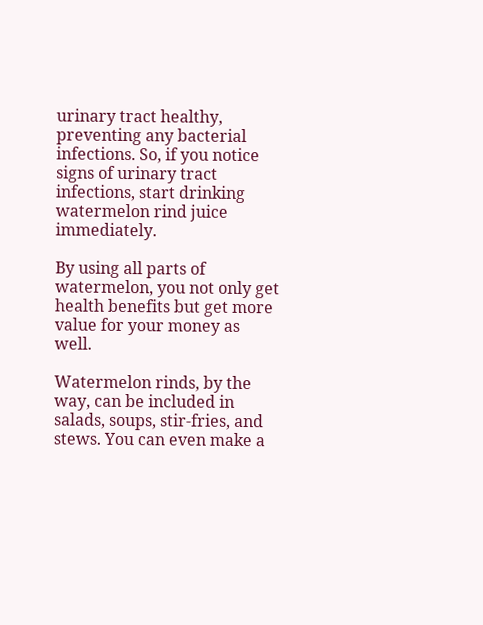urinary tract healthy, preventing any bacterial infections. So, if you notice signs of urinary tract infections, start drinking watermelon rind juice immediately.

By using all parts of watermelon, you not only get health benefits but get more value for your money as well.

Watermelon rinds, by the way, can be included in salads, soups, stir-fries, and stews. You can even make a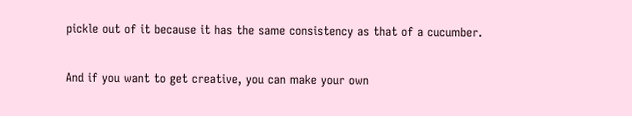pickle out of it because it has the same consistency as that of a cucumber.

And if you want to get creative, you can make your own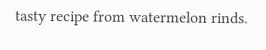tasty recipe from watermelon rinds.